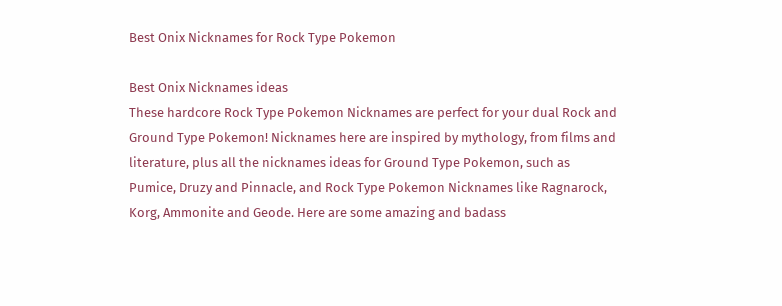Best Onix Nicknames for Rock Type Pokemon

Best Onix Nicknames ideas
These hardcore Rock Type Pokemon Nicknames are perfect for your dual Rock and Ground Type Pokemon! Nicknames here are inspired by mythology, from films and literature, plus all the nicknames ideas for Ground Type Pokemon, such as Pumice, Druzy and Pinnacle, and Rock Type Pokemon Nicknames like Ragnarock, Korg, Ammonite and Geode. Here are some amazing and badass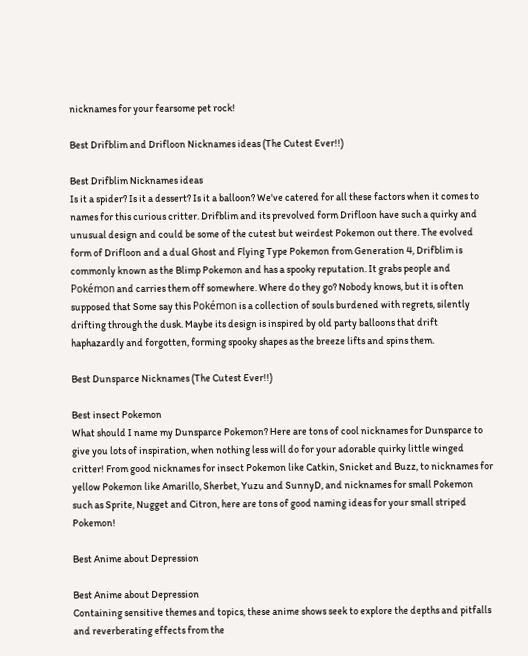nicknames for your fearsome pet rock!

Best Drifblim and Drifloon Nicknames ideas (The Cutest Ever!!)

Best Drifblim Nicknames ideas
Is it a spider? Is it a dessert? Is it a balloon? We've catered for all these factors when it comes to names for this curious critter. Drifblim and its prevolved form Drifloon have such a quirky and unusual design and could be some of the cutest but weirdest Pokemon out there. The evolved form of Drifloon and a dual Ghost and Flying Type Pokemon from Generation 4, Drifblim is commonly known as the Blimp Pokemon and has a spooky reputation. It grabs people and Pokémon and carries them off somewhere. Where do they go? Nobody knows, but it is often supposed that Some say this Pokémon is a collection of souls burdened with regrets, silently drifting through the dusk. Maybe its design is inspired by old party balloons that drift haphazardly and forgotten, forming spooky shapes as the breeze lifts and spins them.

Best Dunsparce Nicknames (The Cutest Ever!!)

Best insect Pokemon
What should I name my Dunsparce Pokemon? Here are tons of cool nicknames for Dunsparce to give you lots of inspiration, when nothing less will do for your adorable quirky little winged critter! From good nicknames for insect Pokemon like Catkin, Snicket and Buzz, to nicknames for yellow Pokemon like Amarillo, Sherbet, Yuzu and SunnyD, and nicknames for small Pokemon such as Sprite, Nugget and Citron, here are tons of good naming ideas for your small striped Pokemon!

Best Anime about Depression

Best Anime about Depression
Containing sensitive themes and topics, these anime shows seek to explore the depths and pitfalls and reverberating effects from the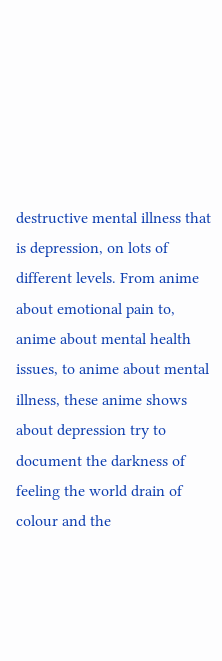destructive mental illness that is depression, on lots of different levels. From anime about emotional pain to, anime about mental health issues, to anime about mental illness, these anime shows about depression try to document the darkness of feeling the world drain of colour and the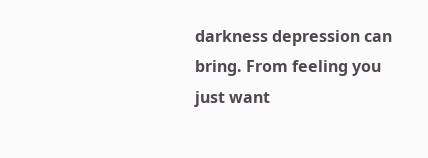darkness depression can bring. From feeling you just want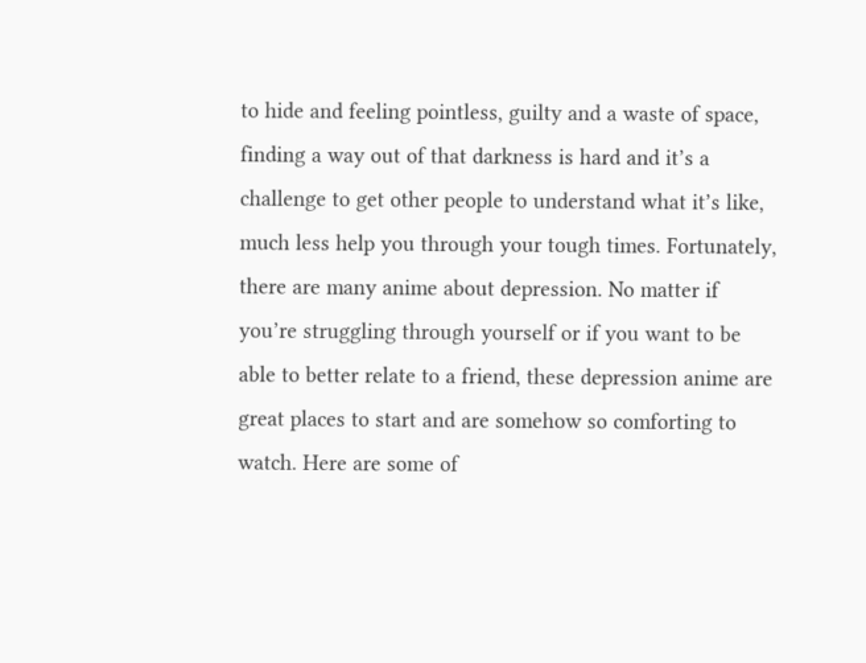to hide and feeling pointless, guilty and a waste of space, finding a way out of that darkness is hard and it’s a challenge to get other people to understand what it’s like, much less help you through your tough times. Fortunately, there are many anime about depression. No matter if you’re struggling through yourself or if you want to be able to better relate to a friend, these depression anime are great places to start and are somehow so comforting to watch. Here are some of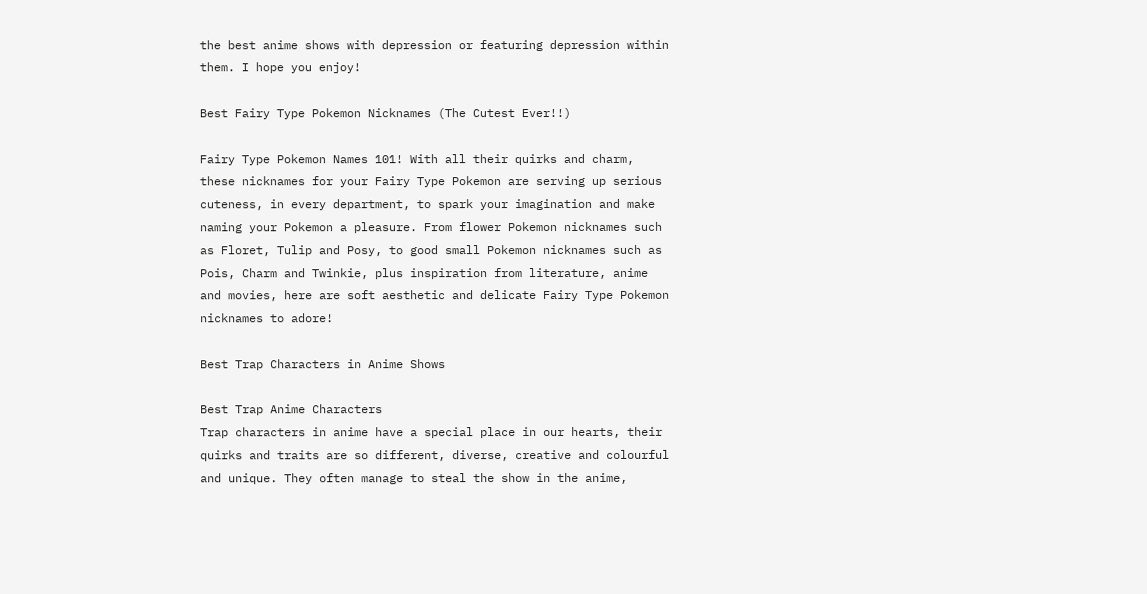the best anime shows with depression or featuring depression within them. I hope you enjoy!

Best Fairy Type Pokemon Nicknames (The Cutest Ever!!)

Fairy Type Pokemon Names 101! With all their quirks and charm, these nicknames for your Fairy Type Pokemon are serving up serious cuteness, in every department, to spark your imagination and make naming your Pokemon a pleasure. From flower Pokemon nicknames such as Floret, Tulip and Posy, to good small Pokemon nicknames such as Pois, Charm and Twinkie, plus inspiration from literature, anime and movies, here are soft aesthetic and delicate Fairy Type Pokemon nicknames to adore!

Best Trap Characters in Anime Shows

Best Trap Anime Characters
Trap characters in anime have a special place in our hearts, their quirks and traits are so different, diverse, creative and colourful and unique. They often manage to steal the show in the anime,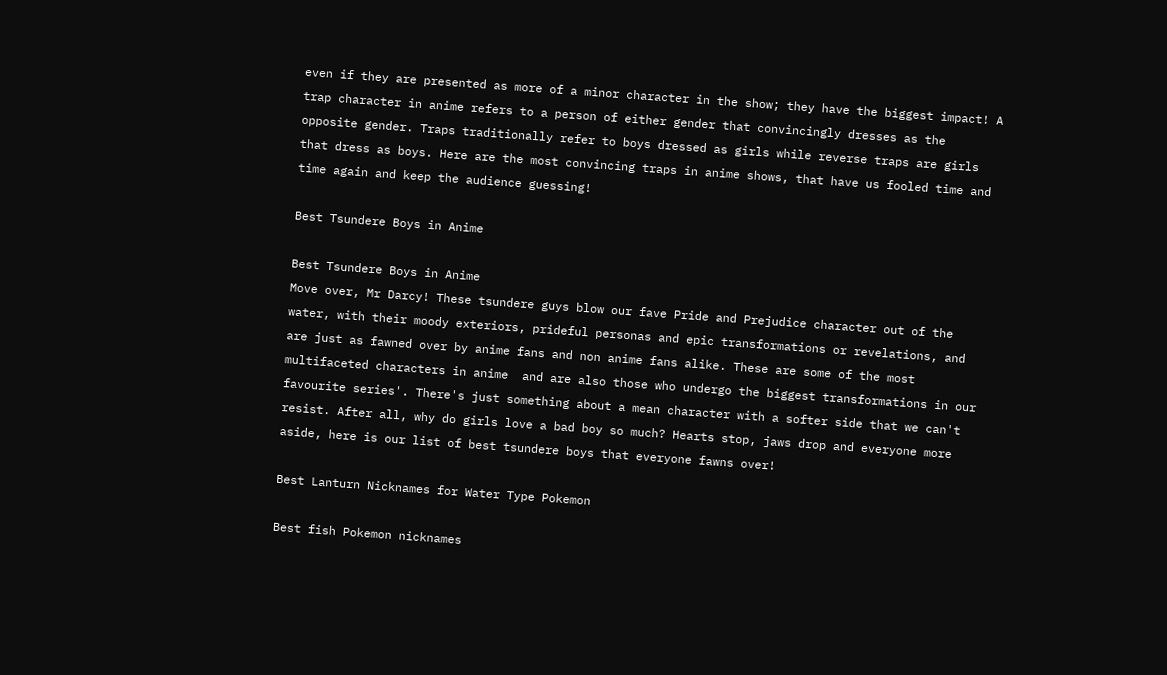even if they are presented as more of a minor character in the show; they have the biggest impact! A trap character in anime refers to a person of either gender that convincingly dresses as the opposite gender. Traps traditionally refer to boys dressed as girls while reverse traps are girls that dress as boys. Here are the most convincing traps in anime shows, that have us fooled time and time again and keep the audience guessing!

Best Tsundere Boys in Anime

Best Tsundere Boys in Anime
Move over, Mr Darcy! These tsundere guys blow our fave Pride and Prejudice character out of the water, with their moody exteriors, prideful personas and epic transformations or revelations, and are just as fawned over by anime fans and non anime fans alike. These are some of the most multifaceted characters in anime  and are also those who undergo the biggest transformations in our favourite series'. There's just something about a mean character with a softer side that we can't resist. After all, why do girls love a bad boy so much? Hearts stop, jaws drop and everyone more aside, here is our list of best tsundere boys that everyone fawns over!

Best Lanturn Nicknames for Water Type Pokemon

Best fish Pokemon nicknames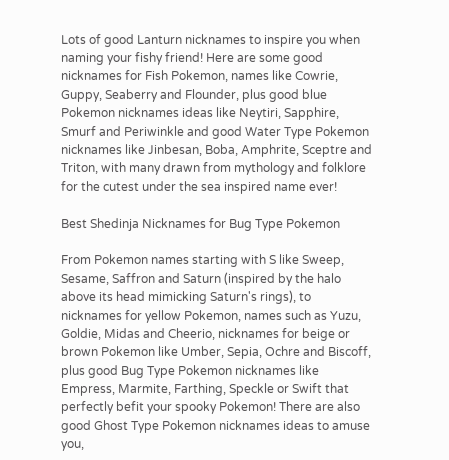Lots of good Lanturn nicknames to inspire you when naming your fishy friend! Here are some good nicknames for Fish Pokemon, names like Cowrie, Guppy, Seaberry and Flounder, plus good blue Pokemon nicknames ideas like Neytiri, Sapphire, Smurf and Periwinkle and good Water Type Pokemon nicknames like Jinbesan, Boba, Amphrite, Sceptre and Triton, with many drawn from mythology and folklore for the cutest under the sea inspired name ever!

Best Shedinja Nicknames for Bug Type Pokemon

From Pokemon names starting with S like Sweep, Sesame, Saffron and Saturn (inspired by the halo above its head mimicking Saturn's rings), to nicknames for yellow Pokemon, names such as Yuzu, Goldie, Midas and Cheerio, nicknames for beige or brown Pokemon like Umber, Sepia, Ochre and Biscoff, plus good Bug Type Pokemon nicknames like Empress, Marmite, Farthing, Speckle or Swift that perfectly befit your spooky Pokemon! There are also good Ghost Type Pokemon nicknames ideas to amuse you,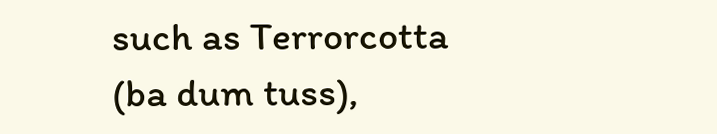such as Terrorcotta (ba dum tuss),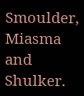Smoulder, Miasma and Shulker.